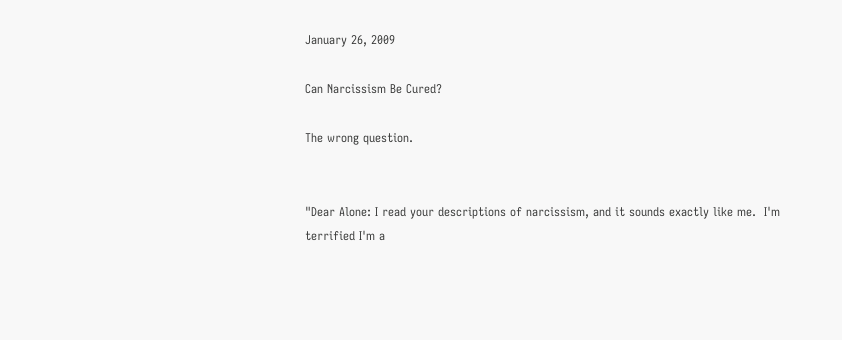January 26, 2009

Can Narcissism Be Cured?

The wrong question.


"Dear Alone: I read your descriptions of narcissism, and it sounds exactly like me.  I'm terrified I'm a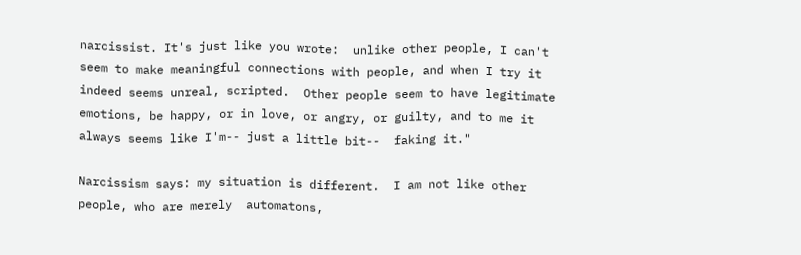narcissist. It's just like you wrote:  unlike other people, I can't seem to make meaningful connections with people, and when I try it indeed seems unreal, scripted.  Other people seem to have legitimate emotions, be happy, or in love, or angry, or guilty, and to me it always seems like I'm-- just a little bit--  faking it."

Narcissism says: my situation is different.  I am not like other people, who are merely  automatons,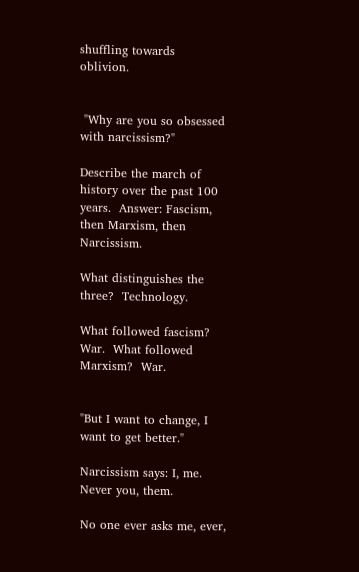shuffling towards oblivion.


 "Why are you so obsessed with narcissism?"

Describe the march of history over the past 100 years.  Answer: Fascism, then Marxism, then Narcissism.

What distinguishes the three?  Technology.

What followed fascism?  War.  What followed Marxism?  War.


"But I want to change, I want to get better."

Narcissism says: I, me.  Never you, them.

No one ever asks me, ever,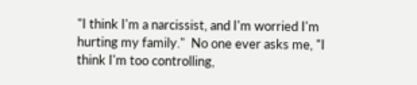"I think I'm a narcissist, and I'm worried I'm hurting my family."  No one ever asks me, "I think I'm too controlling,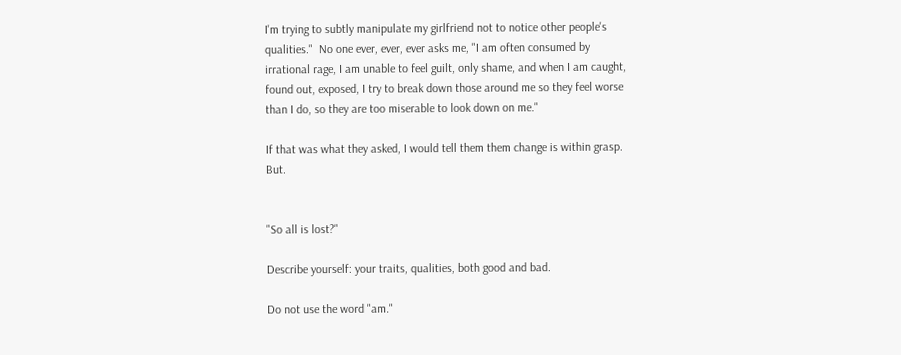I'm trying to subtly manipulate my girlfriend not to notice other people's qualities."  No one ever, ever, ever asks me, "I am often consumed by irrational rage, I am unable to feel guilt, only shame, and when I am caught, found out, exposed, I try to break down those around me so they feel worse than I do, so they are too miserable to look down on me."

If that was what they asked, I would tell them them change is within grasp.  But.


"So all is lost?"

Describe yourself: your traits, qualities, both good and bad.

Do not use the word "am."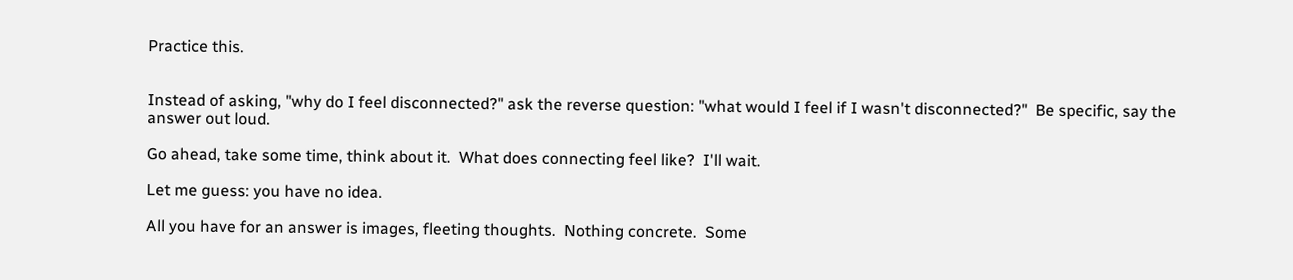Practice this.


Instead of asking, "why do I feel disconnected?" ask the reverse question: "what would I feel if I wasn't disconnected?"  Be specific, say the answer out loud.

Go ahead, take some time, think about it.  What does connecting feel like?  I'll wait.

Let me guess: you have no idea.

All you have for an answer is images, fleeting thoughts.  Nothing concrete.  Some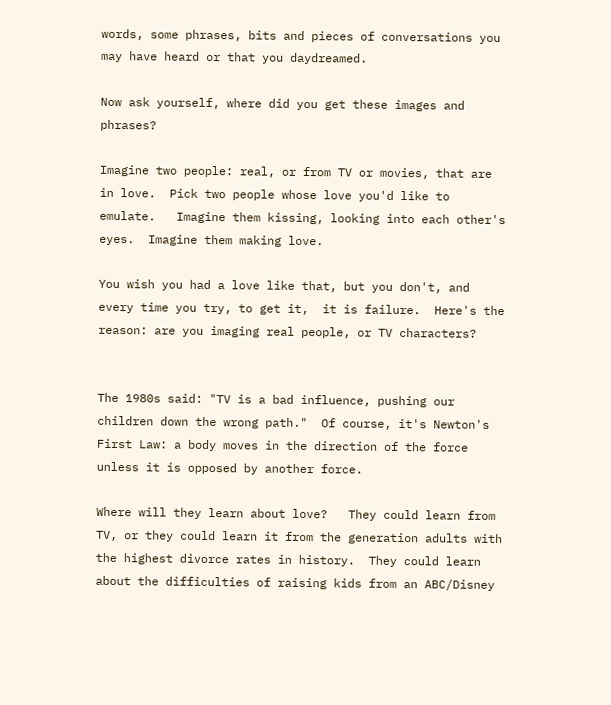words, some phrases, bits and pieces of conversations you may have heard or that you daydreamed.

Now ask yourself, where did you get these images and phrases?

Imagine two people: real, or from TV or movies, that are in love.  Pick two people whose love you'd like to emulate.   Imagine them kissing, looking into each other's eyes.  Imagine them making love.

You wish you had a love like that, but you don't, and every time you try, to get it,  it is failure.  Here's the reason: are you imaging real people, or TV characters?


The 1980s said: "TV is a bad influence, pushing our children down the wrong path."  Of course, it's Newton's First Law: a body moves in the direction of the force unless it is opposed by another force.

Where will they learn about love?   They could learn from TV, or they could learn it from the generation adults with the highest divorce rates in history.  They could learn about the difficulties of raising kids from an ABC/Disney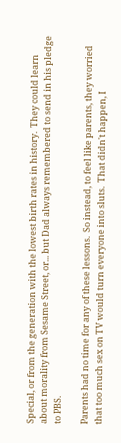Special, or from the generation with the lowest birth rates in history.  They could learn about morality from Sesame Street, or... but Dad always remembered to send in his pledge to PBS.

Parents had no time for any of these lessons.  So instead, to feel like parents, they worried that too much sex on TV would turn everyone into sluts.  That didn't happen, I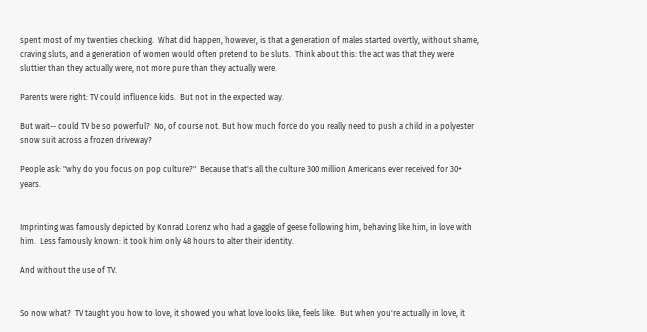spent most of my twenties checking.  What did happen, however, is that a generation of males started overtly, without shame, craving sluts, and a generation of women would often pretend to be sluts.  Think about this: the act was that they were sluttier than they actually were, not more pure than they actually were.

Parents were right: TV could influence kids.  But not in the expected way.

But wait-- could TV be so powerful?  No, of course not. But how much force do you really need to push a child in a polyester snow suit across a frozen driveway?

People ask: "why do you focus on pop culture?"  Because that's all the culture 300 million Americans ever received for 30+ years.


Imprinting was famously depicted by Konrad Lorenz who had a gaggle of geese following him, behaving like him, in love with him.  Less famously known: it took him only 48 hours to alter their identity.

And without the use of TV.


So now what?  TV taught you how to love, it showed you what love looks like, feels like.  But when you're actually in love, it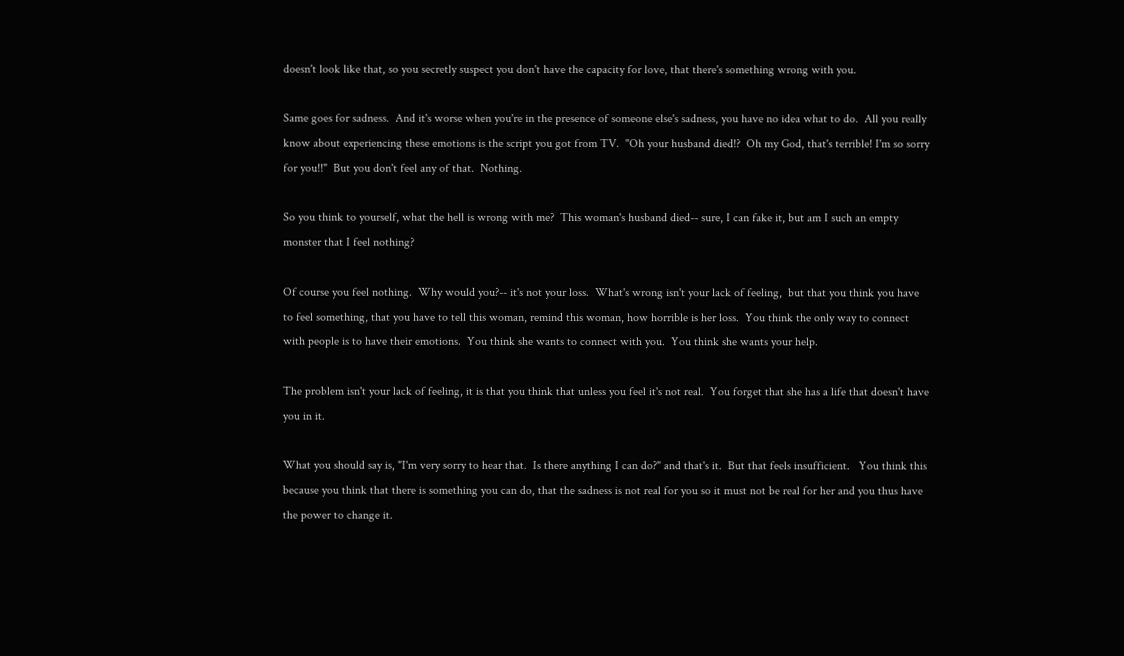doesn't look like that, so you secretly suspect you don't have the capacity for love, that there's something wrong with you.

Same goes for sadness.  And it's worse when you're in the presence of someone else's sadness, you have no idea what to do.  All you really know about experiencing these emotions is the script you got from TV.  "Oh your husband died!?  Oh my God, that's terrible! I'm so sorry for you!!"  But you don't feel any of that.  Nothing.

So you think to yourself, what the hell is wrong with me?  This woman's husband died-- sure, I can fake it, but am I such an empty monster that I feel nothing?

Of course you feel nothing.  Why would you?-- it's not your loss.  What's wrong isn't your lack of feeling,  but that you think you have to feel something, that you have to tell this woman, remind this woman, how horrible is her loss.  You think the only way to connect with people is to have their emotions.  You think she wants to connect with you.  You think she wants your help.

The problem isn't your lack of feeling, it is that you think that unless you feel it's not real.  You forget that she has a life that doesn't have you in it.

What you should say is, "I'm very sorry to hear that.  Is there anything I can do?" and that's it.  But that feels insufficient.   You think this because you think that there is something you can do, that the sadness is not real for you so it must not be real for her and you thus have the power to change it.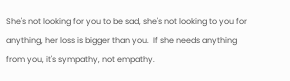She's not looking for you to be sad, she's not looking to you for anything, her loss is bigger than you.  If she needs anything from you, it's sympathy, not empathy.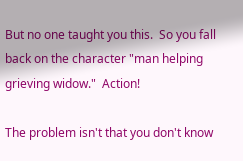But no one taught you this.  So you fall back on the character "man helping grieving widow."  Action!

The problem isn't that you don't know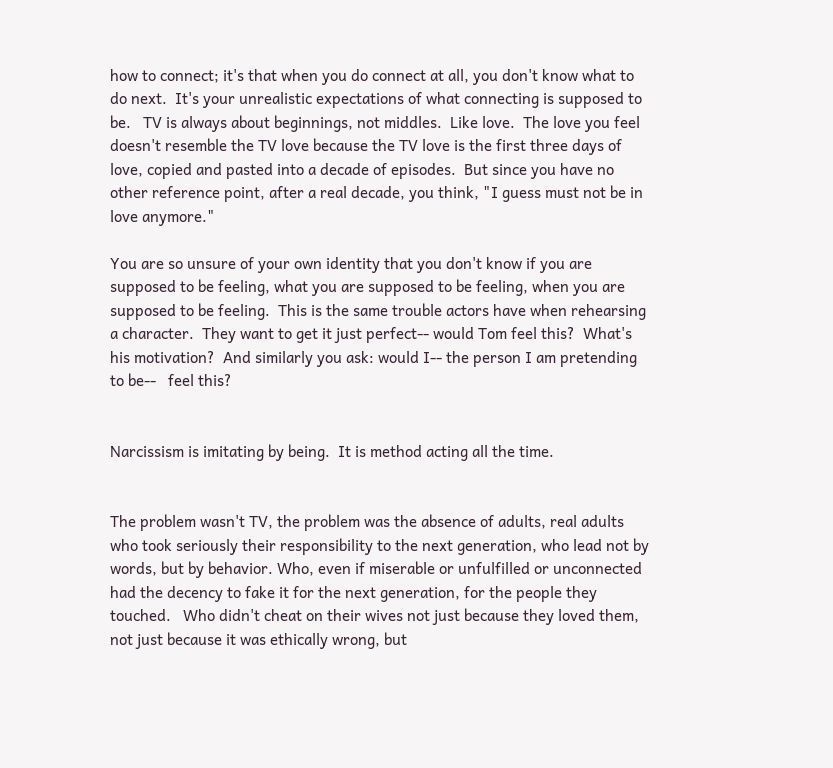how to connect; it's that when you do connect at all, you don't know what to do next.  It's your unrealistic expectations of what connecting is supposed to be.   TV is always about beginnings, not middles.  Like love.  The love you feel doesn't resemble the TV love because the TV love is the first three days of love, copied and pasted into a decade of episodes.  But since you have no other reference point, after a real decade, you think, "I guess must not be in love anymore."

You are so unsure of your own identity that you don't know if you are supposed to be feeling, what you are supposed to be feeling, when you are supposed to be feeling.  This is the same trouble actors have when rehearsing a character.  They want to get it just perfect-- would Tom feel this?  What's his motivation?  And similarly you ask: would I-- the person I am pretending to be--   feel this?


Narcissism is imitating by being.  It is method acting all the time.


The problem wasn't TV, the problem was the absence of adults, real adults who took seriously their responsibility to the next generation, who lead not by words, but by behavior. Who, even if miserable or unfulfilled or unconnected had the decency to fake it for the next generation, for the people they touched.   Who didn't cheat on their wives not just because they loved them, not just because it was ethically wrong, but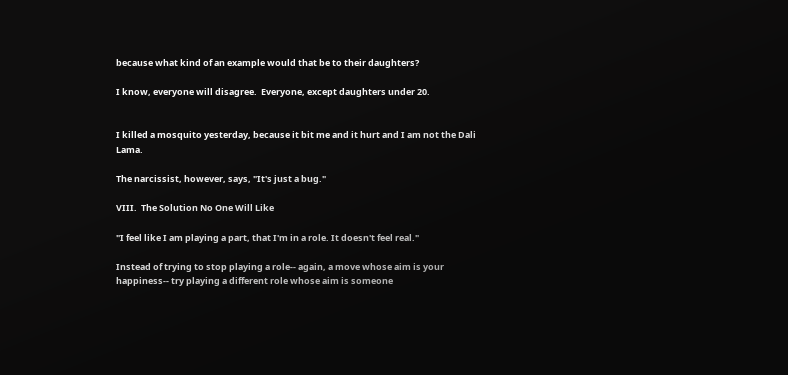because what kind of an example would that be to their daughters?

I know, everyone will disagree.  Everyone, except daughters under 20.


I killed a mosquito yesterday, because it bit me and it hurt and I am not the Dali Lama.

The narcissist, however, says, "It's just a bug."

VIII.  The Solution No One Will Like

"I feel like I am playing a part, that I'm in a role. It doesn't feel real."

Instead of trying to stop playing a role-- again, a move whose aim is your happiness-- try playing a different role whose aim is someone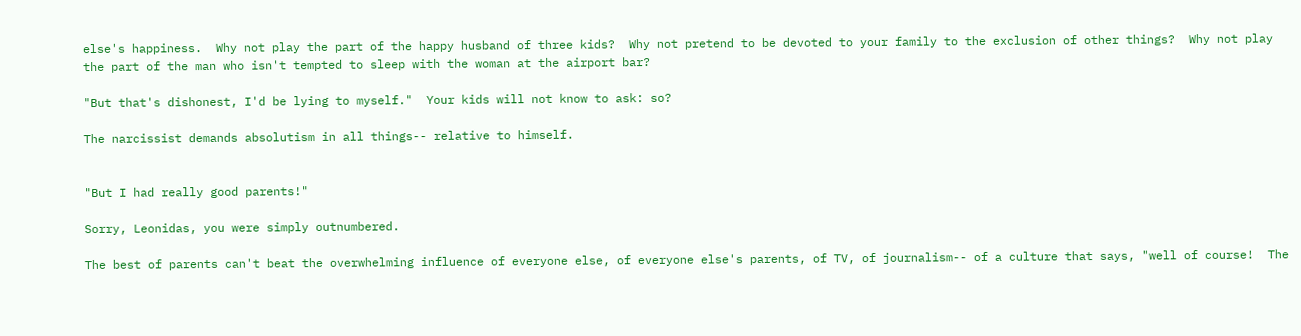else's happiness.  Why not play the part of the happy husband of three kids?  Why not pretend to be devoted to your family to the exclusion of other things?  Why not play the part of the man who isn't tempted to sleep with the woman at the airport bar?

"But that's dishonest, I'd be lying to myself."  Your kids will not know to ask: so?

The narcissist demands absolutism in all things-- relative to himself.


"But I had really good parents!"

Sorry, Leonidas, you were simply outnumbered.

The best of parents can't beat the overwhelming influence of everyone else, of everyone else's parents, of TV, of journalism-- of a culture that says, "well of course!  The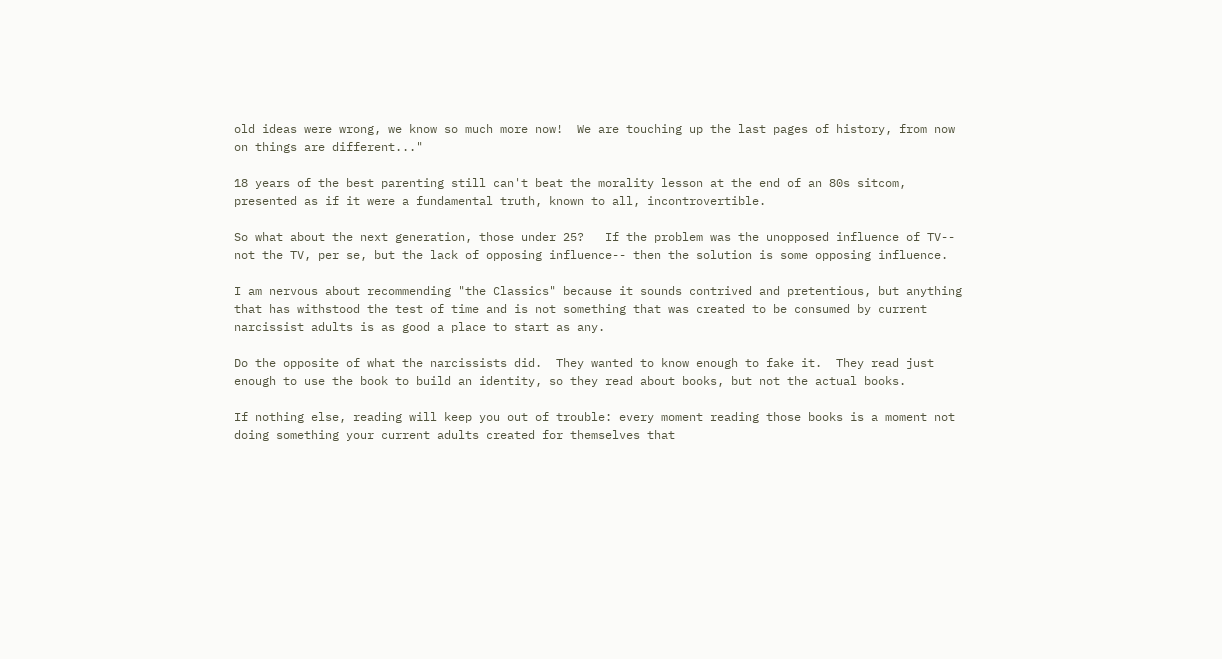old ideas were wrong, we know so much more now!  We are touching up the last pages of history, from now on things are different..."

18 years of the best parenting still can't beat the morality lesson at the end of an 80s sitcom, presented as if it were a fundamental truth, known to all, incontrovertible.

So what about the next generation, those under 25?   If the problem was the unopposed influence of TV-- not the TV, per se, but the lack of opposing influence-- then the solution is some opposing influence.

I am nervous about recommending "the Classics" because it sounds contrived and pretentious, but anything that has withstood the test of time and is not something that was created to be consumed by current narcissist adults is as good a place to start as any.

Do the opposite of what the narcissists did.  They wanted to know enough to fake it.  They read just enough to use the book to build an identity, so they read about books, but not the actual books.

If nothing else, reading will keep you out of trouble: every moment reading those books is a moment not doing something your current adults created for themselves that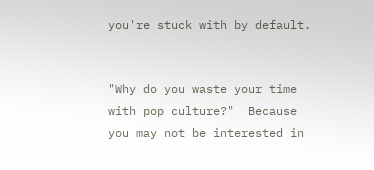you're stuck with by default.


"Why do you waste your time with pop culture?"  Because you may not be interested in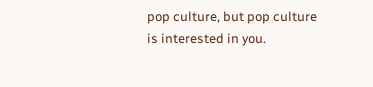pop culture, but pop culture is interested in you.